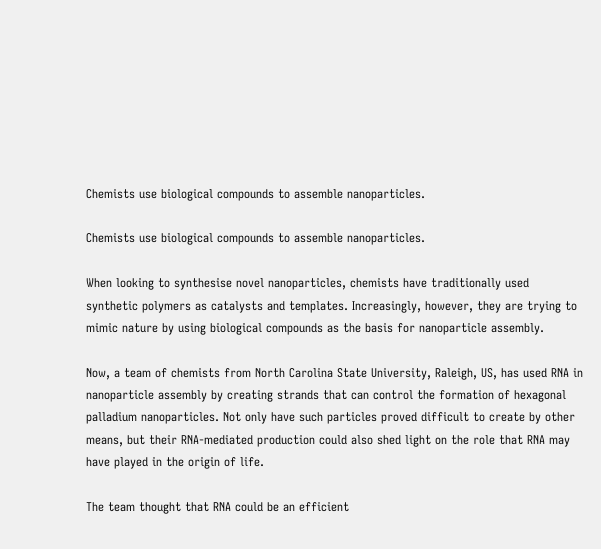Chemists use biological compounds to assemble nanoparticles.

Chemists use biological compounds to assemble nanoparticles.

When looking to synthesise novel nanoparticles, chemists have traditionally used synthetic polymers as catalysts and templates. Increasingly, however, they are trying to mimic nature by using biological compounds as the basis for nanoparticle assembly.

Now, a team of chemists from North Carolina State University, Raleigh, US, has used RNA in nanoparticle assembly by creating strands that can control the formation of hexagonal palladium nanoparticles. Not only have such particles proved difficult to create by other means, but their RNA-mediated production could also shed light on the role that RNA may have played in the origin of life.

The team thought that RNA could be an efficient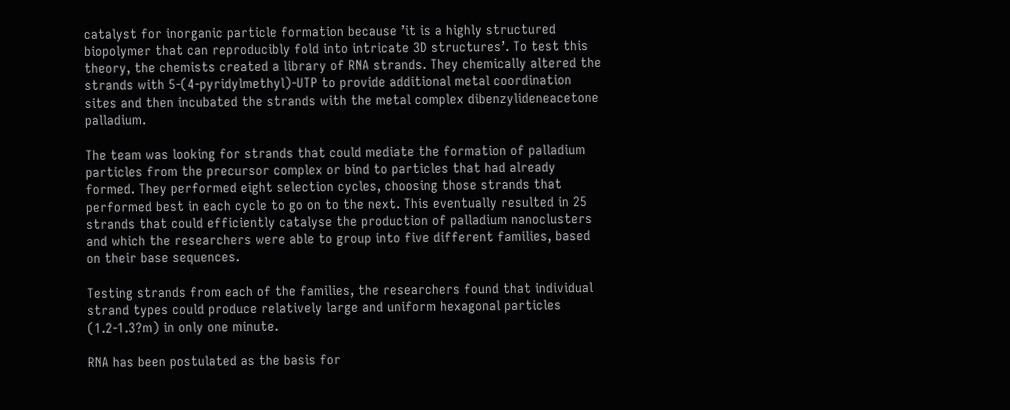catalyst for inorganic particle formation because ’it is a highly structured biopolymer that can reproducibly fold into intricate 3D structures’. To test this theory, the chemists created a library of RNA strands. They chemically altered the strands with 5-(4-pyridylmethyl)-UTP to provide additional metal coordination sites and then incubated the strands with the metal complex dibenzylideneacetone palladium.

The team was looking for strands that could mediate the formation of palladium particles from the precursor complex or bind to particles that had already formed. They performed eight selection cycles, choosing those strands that performed best in each cycle to go on to the next. This eventually resulted in 25 strands that could efficiently catalyse the production of palladium nanoclusters and which the researchers were able to group into five different families, based on their base sequences.

Testing strands from each of the families, the researchers found that individual strand types could produce relatively large and uniform hexagonal particles (1.2-1.3?m) in only one minute.

RNA has been postulated as the basis for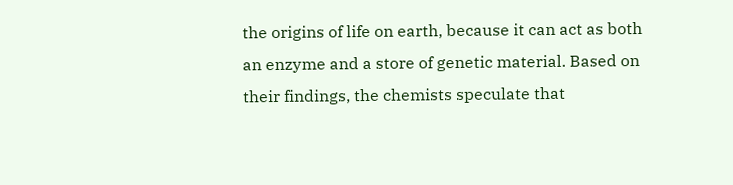the origins of life on earth, because it can act as both an enzyme and a store of genetic material. Based on their findings, the chemists speculate that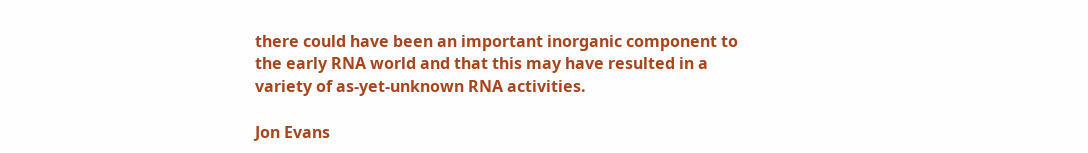there could have been an important inorganic component to the early RNA world and that this may have resulted in a variety of as-yet-unknown RNA activities.

Jon Evans